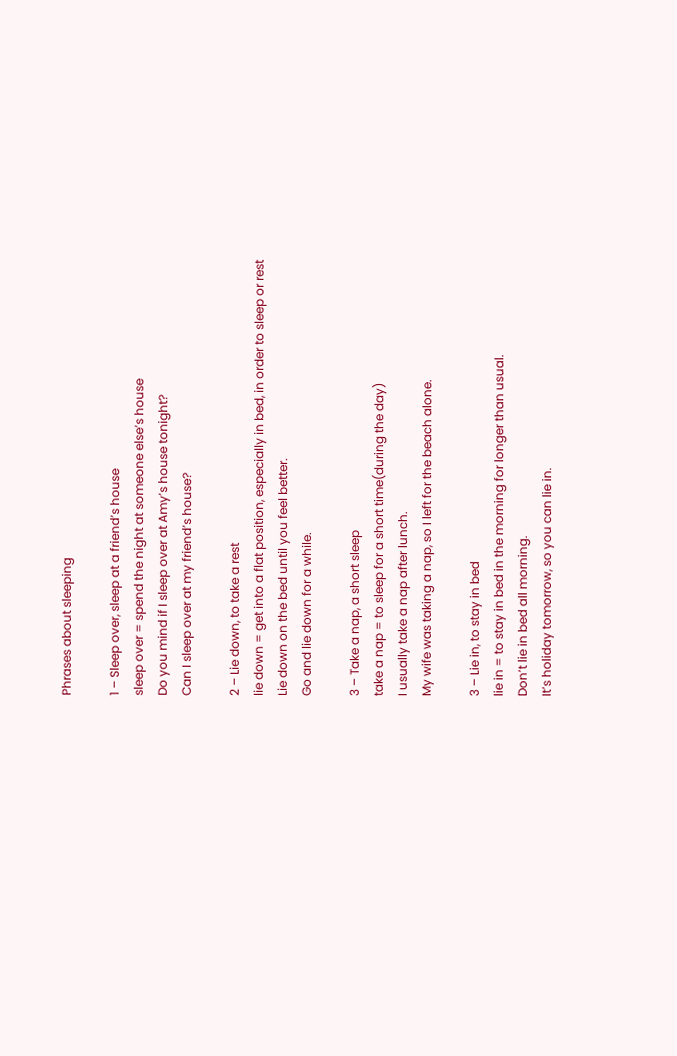Phrases about sleeping

1 – Sleep over, sleep at a friend’s house
sleep over = spend the night at someone else’s house
Do you mind if I sleep over at Amy’s house tonight?
Can I sleep over at my friend’s house?

2 – Lie down, to take a rest
lie down = get into a flat position, especially in bed, in order to sleep or rest
Lie down on the bed until you feel better.
Go and lie down for a while.

3 – Take a nap, a short sleep
take a nap = to sleep for a short time(during the day)
I usually take a nap after lunch.
My wife was taking a nap, so I left for the beach alone.

3 – Lie in, to stay in bed
lie in = to stay in bed in the morning for longer than usual.
Don’t lie in bed all morning.
It’s holiday tomorrow, so you can lie in.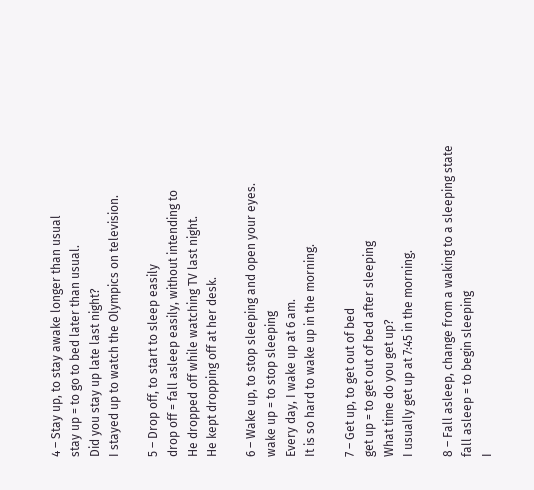4 – Stay up, to stay awake longer than usual
stay up = to go to bed later than usual.
Did you stay up late last night?
I stayed up to watch the Olympics on television.

5 – Drop off, to start to sleep easily
drop off = fall asleep easily, without intending to
He dropped off while watching TV last night.
He kept dropping off at her desk.

6 – Wake up, to stop sleeping and open your eyes.
wake up = to stop sleeping
Every day, I wake up at 6 am.
It is so hard to wake up in the morning.

7 – Get up, to get out of bed
get up = to get out of bed after sleeping
What time do you get up?
I usually get up at 7:45 in the morning.

8 – Fall asleep, change from a waking to a sleeping state
fall asleep = to begin sleeping
I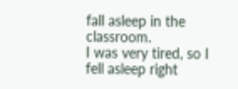fall asleep in the classroom.
I was very tired, so I fell asleep right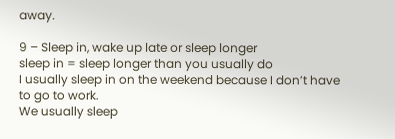away.

9 – Sleep in, wake up late or sleep longer
sleep in = sleep longer than you usually do
I usually sleep in on the weekend because I don’t have to go to work.
We usually sleep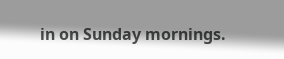in on Sunday mornings.